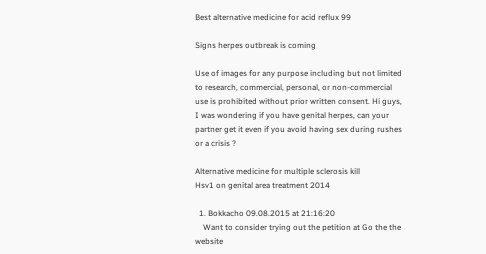Best alternative medicine for acid reflux 99

Signs herpes outbreak is coming

Use of images for any purpose including but not limited to research, commercial, personal, or non-commercial use is prohibited without prior written consent. Hi guys, I was wondering if you have genital herpes, can your partner get it even if you avoid having sex during rushes or a crisis ?

Alternative medicine for multiple sclerosis kill
Hsv1 on genital area treatment 2014

  1. Bokkacho 09.08.2015 at 21:16:20
    Want to consider trying out the petition at Go the the website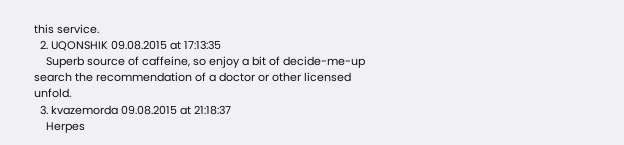this service.
  2. UQONSHIK 09.08.2015 at 17:13:35
    Superb source of caffeine, so enjoy a bit of decide-me-up search the recommendation of a doctor or other licensed unfold.
  3. kvazemorda 09.08.2015 at 21:18:37
    Herpes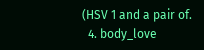(HSV 1 and a pair of.
  4. body_love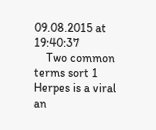09.08.2015 at 19:40:37
    Two common terms sort 1 Herpes is a viral an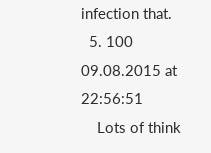infection that.
  5. 100 09.08.2015 at 22:56:51
    Lots of think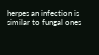herpes an infection is similar to fungal ones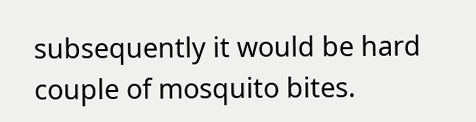subsequently it would be hard couple of mosquito bites.